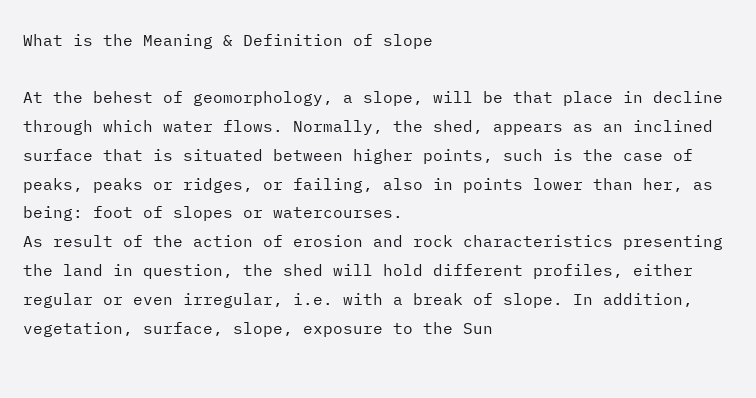What is the Meaning & Definition of slope

At the behest of geomorphology, a slope, will be that place in decline through which water flows. Normally, the shed, appears as an inclined surface that is situated between higher points, such is the case of peaks, peaks or ridges, or failing, also in points lower than her, as being: foot of slopes or watercourses.
As result of the action of erosion and rock characteristics presenting the land in question, the shed will hold different profiles, either regular or even irregular, i.e. with a break of slope. In addition, vegetation, surface, slope, exposure to the Sun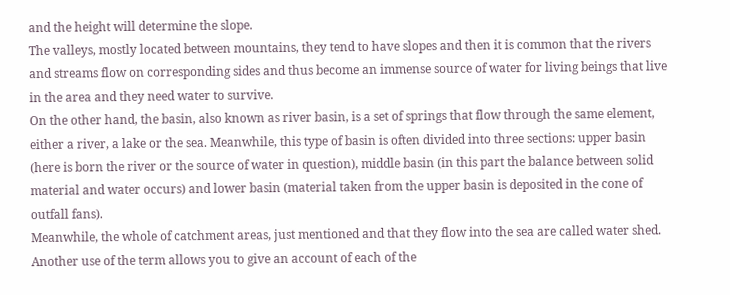and the height will determine the slope.
The valleys, mostly located between mountains, they tend to have slopes and then it is common that the rivers and streams flow on corresponding sides and thus become an immense source of water for living beings that live in the area and they need water to survive.
On the other hand, the basin, also known as river basin, is a set of springs that flow through the same element, either a river, a lake or the sea. Meanwhile, this type of basin is often divided into three sections: upper basin (here is born the river or the source of water in question), middle basin (in this part the balance between solid material and water occurs) and lower basin (material taken from the upper basin is deposited in the cone of outfall fans).
Meanwhile, the whole of catchment areas, just mentioned and that they flow into the sea are called water shed.
Another use of the term allows you to give an account of each of the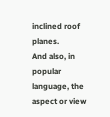inclined roof planes.
And also, in popular language, the aspect or view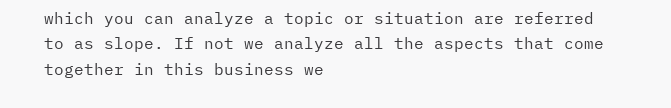which you can analyze a topic or situation are referred to as slope. If not we analyze all the aspects that come together in this business we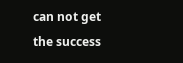can not get the success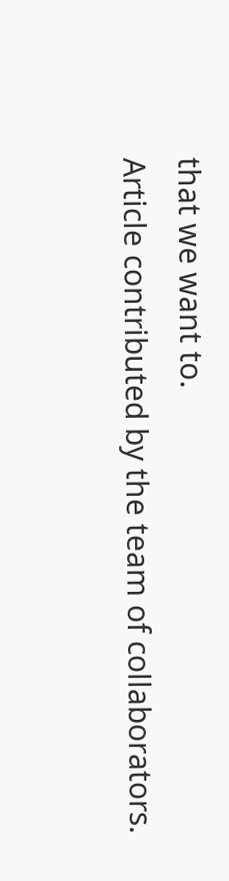that we want to.
Article contributed by the team of collaborators.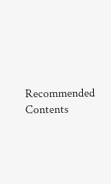Recommended Contents